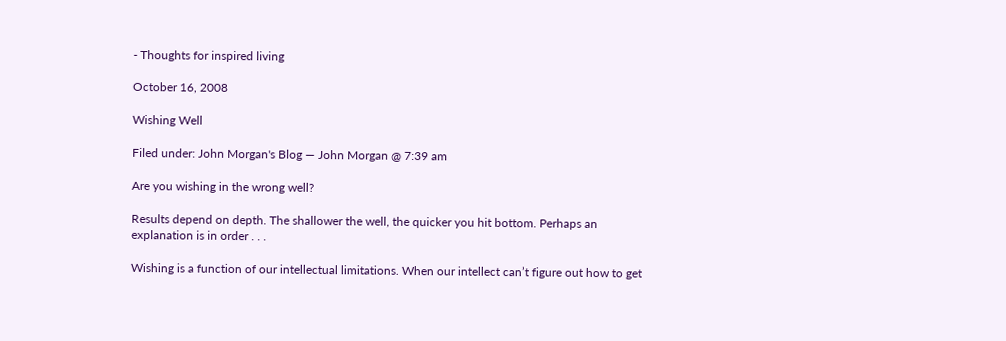- Thoughts for inspired living

October 16, 2008

Wishing Well

Filed under: John Morgan's Blog — John Morgan @ 7:39 am

Are you wishing in the wrong well?

Results depend on depth. The shallower the well, the quicker you hit bottom. Perhaps an explanation is in order . . .

Wishing is a function of our intellectual limitations. When our intellect can’t figure out how to get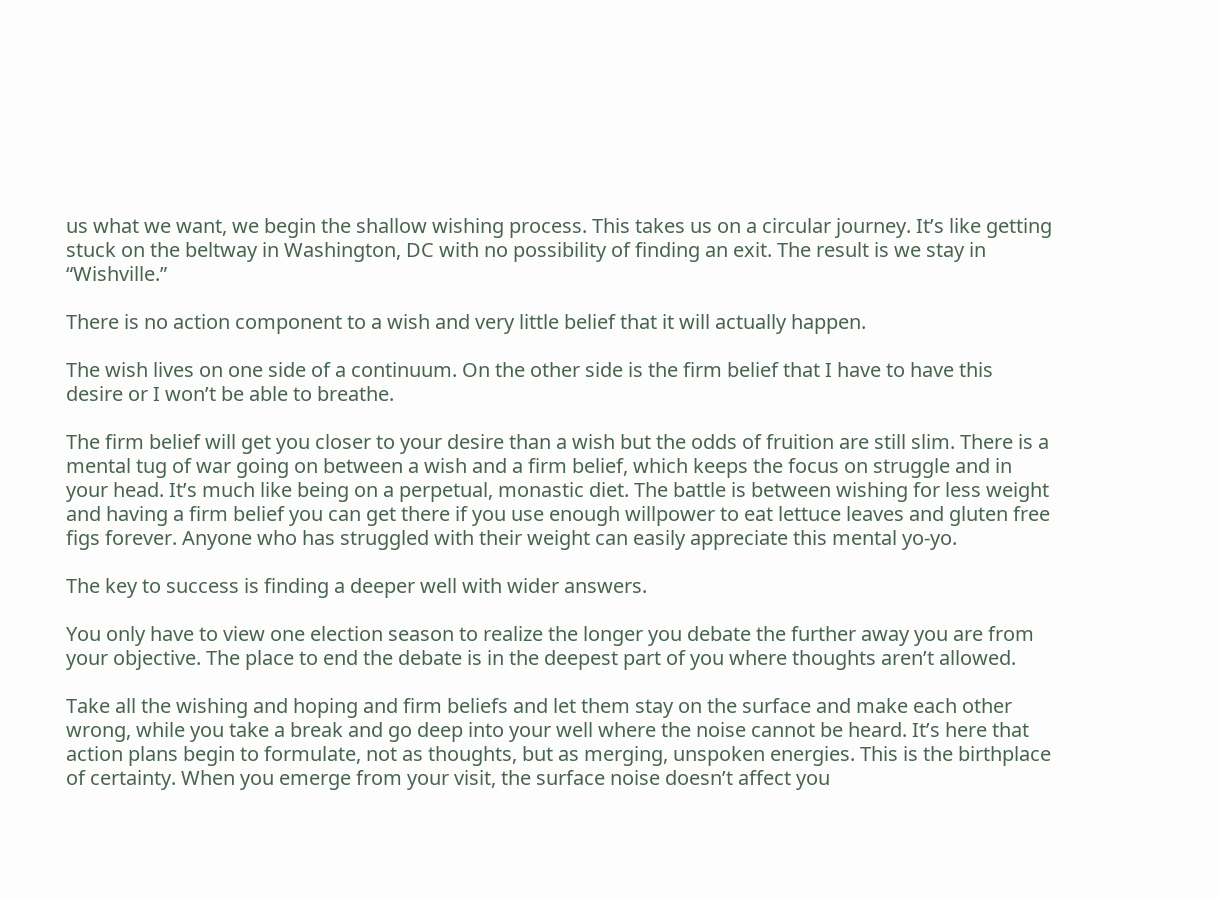us what we want, we begin the shallow wishing process. This takes us on a circular journey. It’s like getting stuck on the beltway in Washington, DC with no possibility of finding an exit. The result is we stay in “Wishville.”

There is no action component to a wish and very little belief that it will actually happen.

The wish lives on one side of a continuum. On the other side is the firm belief that I have to have this desire or I won’t be able to breathe.

The firm belief will get you closer to your desire than a wish but the odds of fruition are still slim. There is a mental tug of war going on between a wish and a firm belief, which keeps the focus on struggle and in your head. It’s much like being on a perpetual, monastic diet. The battle is between wishing for less weight and having a firm belief you can get there if you use enough willpower to eat lettuce leaves and gluten free figs forever. Anyone who has struggled with their weight can easily appreciate this mental yo-yo.

The key to success is finding a deeper well with wider answers.

You only have to view one election season to realize the longer you debate the further away you are from your objective. The place to end the debate is in the deepest part of you where thoughts aren’t allowed.

Take all the wishing and hoping and firm beliefs and let them stay on the surface and make each other wrong, while you take a break and go deep into your well where the noise cannot be heard. It’s here that action plans begin to formulate, not as thoughts, but as merging, unspoken energies. This is the birthplace of certainty. When you emerge from your visit, the surface noise doesn’t affect you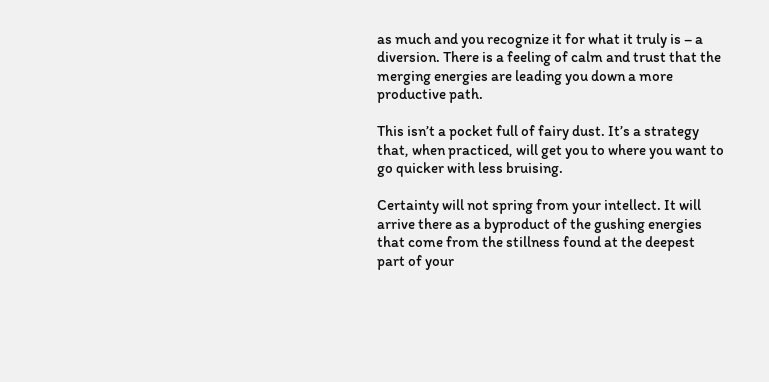as much and you recognize it for what it truly is – a diversion. There is a feeling of calm and trust that the merging energies are leading you down a more productive path.

This isn’t a pocket full of fairy dust. It’s a strategy that, when practiced, will get you to where you want to go quicker with less bruising.

Certainty will not spring from your intellect. It will arrive there as a byproduct of the gushing energies that come from the stillness found at the deepest part of your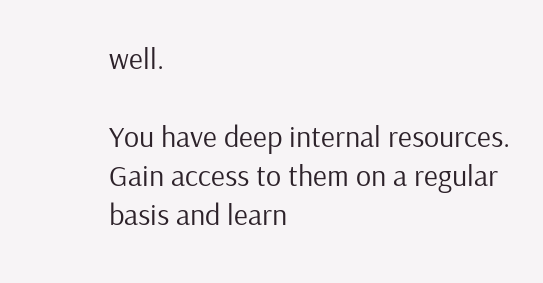well.

You have deep internal resources. Gain access to them on a regular basis and learn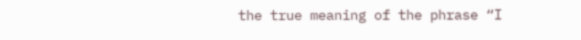the true meaning of the phrase “I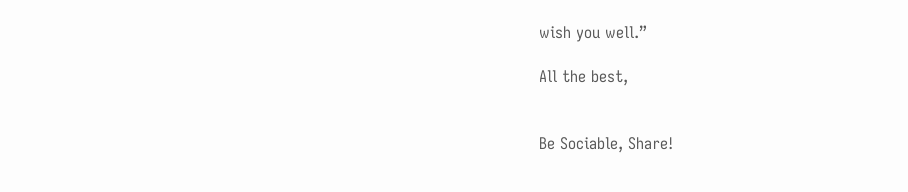wish you well.”

All the best,


Be Sociable, Share!